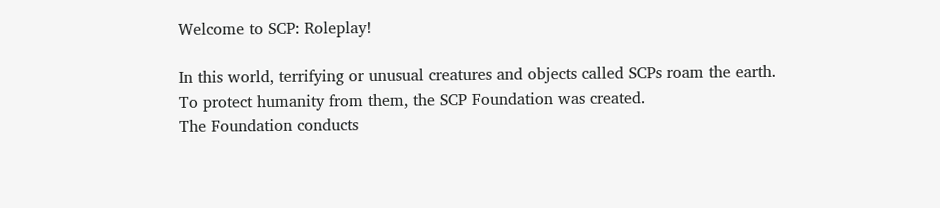Welcome to SCP: Roleplay!

In this world, terrifying or unusual creatures and objects called SCPs roam the earth.
To protect humanity from them, the SCP Foundation was created.
The Foundation conducts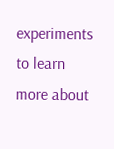experiments to learn more about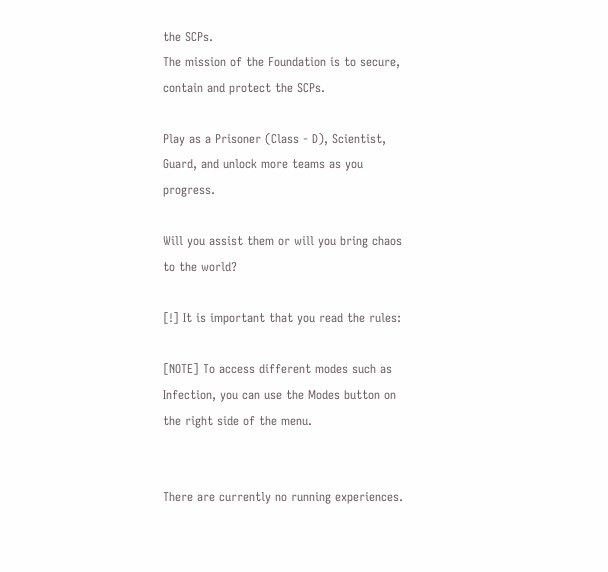the SCPs.
The mission of the Foundation is to secure, contain and protect the SCPs.

Play as a Prisoner (Class - D), Scientist, Guard, and unlock more teams as you progress.

Will you assist them or will you bring chaos to the world?

[!] It is important that you read the rules:

[NOTE] To access different modes such as Infection, you can use the Modes button on the right side of the menu.


There are currently no running experiences.